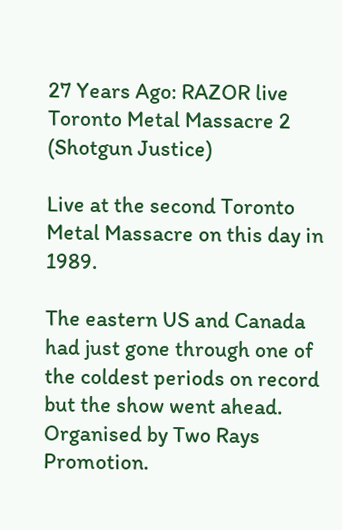27 Years Ago: RAZOR live Toronto Metal Massacre 2 (Shotgun Justice)

Live at the second Toronto Metal Massacre on this day in 1989.

The eastern US and Canada had just gone through one of the coldest periods on record but the show went ahead. Organised by Two Rays Promotion.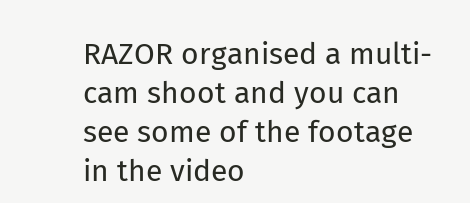RAZOR organised a multi-cam shoot and you can see some of the footage in the video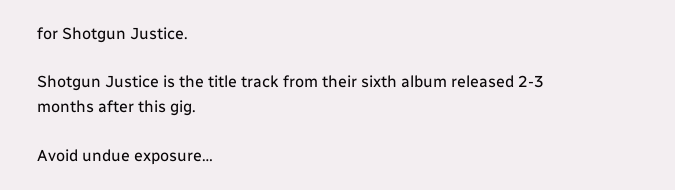for Shotgun Justice.

Shotgun Justice is the title track from their sixth album released 2-3 months after this gig.

Avoid undue exposure…